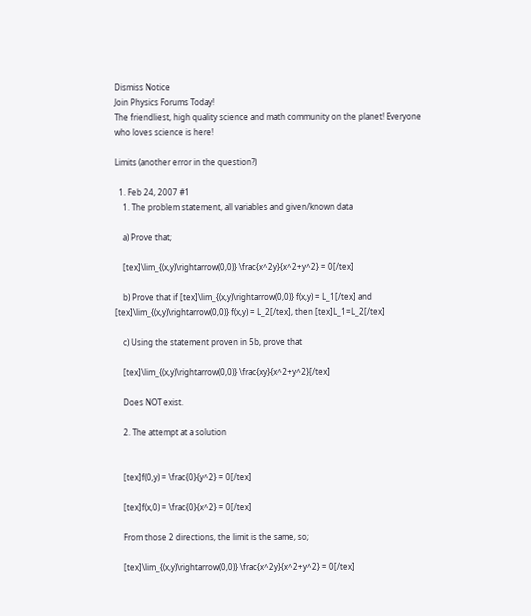Dismiss Notice
Join Physics Forums Today!
The friendliest, high quality science and math community on the planet! Everyone who loves science is here!

Limits (another error in the question?)

  1. Feb 24, 2007 #1
    1. The problem statement, all variables and given/known data

    a) Prove that;

    [tex]\lim_{(x,y)\rightarrow(0,0)} \frac{x^2y}{x^2+y^2} = 0[/tex]

    b) Prove that if [tex]\lim_{(x,y)\rightarrow(0,0)} f(x,y) = L_1[/tex] and [tex]\lim_{(x,y)\rightarrow(0,0)} f(x,y) = L_2[/tex], then [tex]L_1=L_2[/tex]

    c) Using the statement proven in 5b, prove that

    [tex]\lim_{(x,y)\rightarrow(0,0)} \frac{xy}{x^2+y^2}[/tex]

    Does NOT exist.

    2. The attempt at a solution


    [tex]f(0,y) = \frac{0}{y^2} = 0[/tex]

    [tex]f(x,0) = \frac{0}{x^2} = 0[/tex]

    From those 2 directions, the limit is the same, so;

    [tex]\lim_{(x,y)\rightarrow(0,0)} \frac{x^2y}{x^2+y^2} = 0[/tex]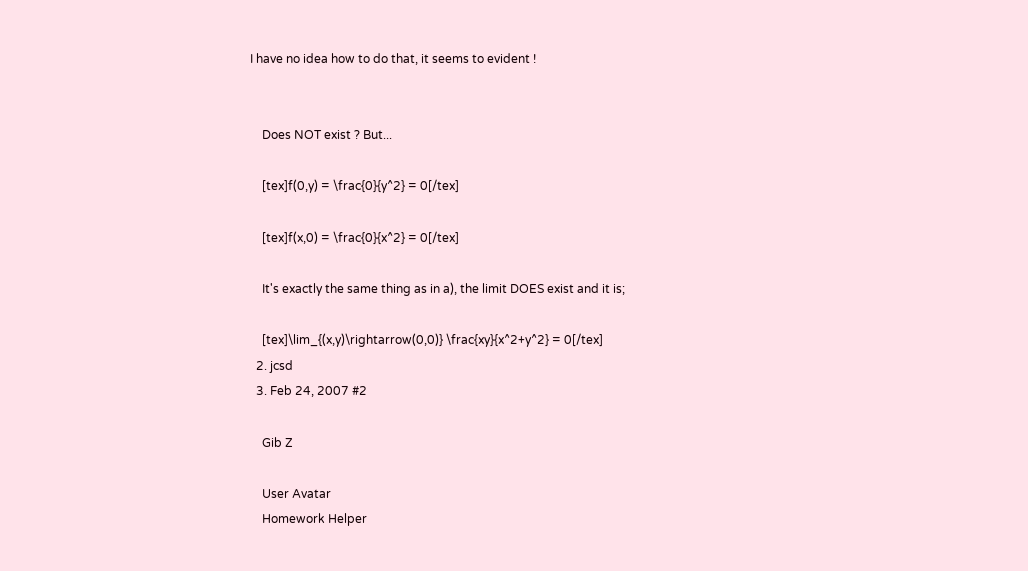I have no idea how to do that, it seems to evident !


    Does NOT exist ? But...

    [tex]f(0,y) = \frac{0}{y^2} = 0[/tex]

    [tex]f(x,0) = \frac{0}{x^2} = 0[/tex]

    It's exactly the same thing as in a), the limit DOES exist and it is;

    [tex]\lim_{(x,y)\rightarrow(0,0)} \frac{xy}{x^2+y^2} = 0[/tex]
  2. jcsd
  3. Feb 24, 2007 #2

    Gib Z

    User Avatar
    Homework Helper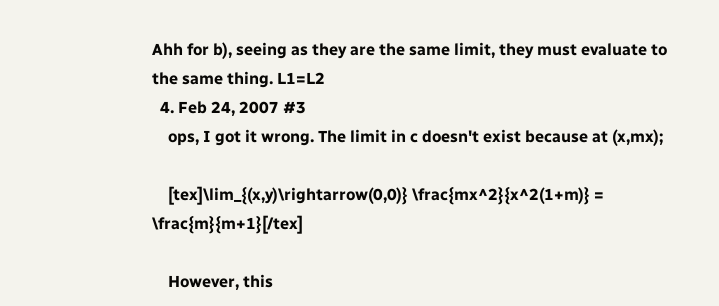Ahh for b), seeing as they are the same limit, they must evaluate to the same thing. L1=L2
  4. Feb 24, 2007 #3
    ops, I got it wrong. The limit in c doesn't exist because at (x,mx);

    [tex]\lim_{(x,y)\rightarrow(0,0)} \frac{mx^2}{x^2(1+m)} = \frac{m}{m+1}[/tex]

    However, this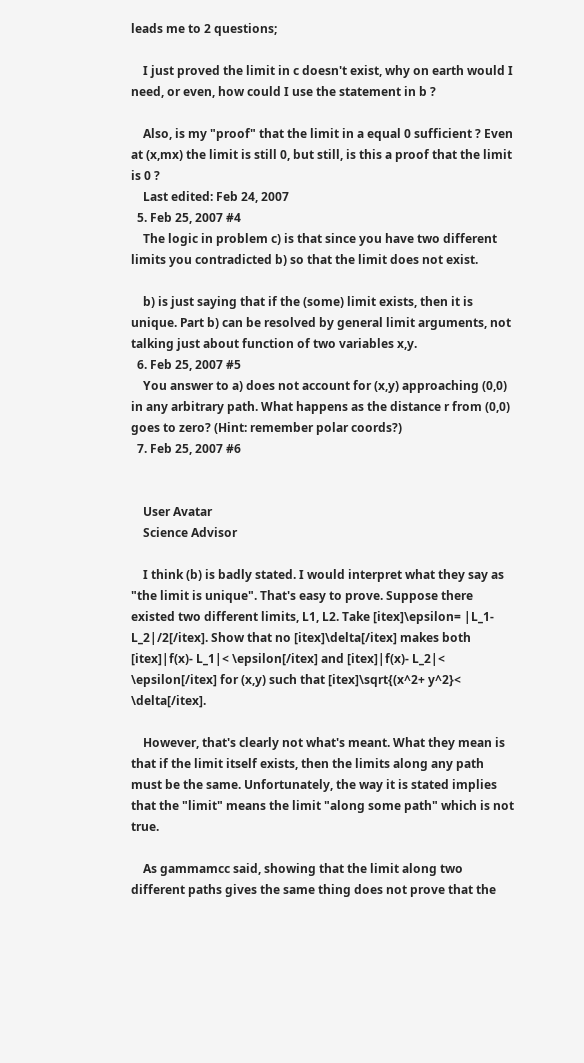leads me to 2 questions;

    I just proved the limit in c doesn't exist, why on earth would I need, or even, how could I use the statement in b ?

    Also, is my "proof" that the limit in a equal 0 sufficient ? Even at (x,mx) the limit is still 0, but still, is this a proof that the limit is 0 ?
    Last edited: Feb 24, 2007
  5. Feb 25, 2007 #4
    The logic in problem c) is that since you have two different limits you contradicted b) so that the limit does not exist.

    b) is just saying that if the (some) limit exists, then it is unique. Part b) can be resolved by general limit arguments, not talking just about function of two variables x,y.
  6. Feb 25, 2007 #5
    You answer to a) does not account for (x,y) approaching (0,0) in any arbitrary path. What happens as the distance r from (0,0) goes to zero? (Hint: remember polar coords?)
  7. Feb 25, 2007 #6


    User Avatar
    Science Advisor

    I think (b) is badly stated. I would interpret what they say as "the limit is unique". That's easy to prove. Suppose there existed two different limits, L1, L2. Take [itex]\epsilon= |L_1- L_2|/2[/itex]. Show that no [itex]\delta[/itex] makes both [itex]|f(x)- L_1|< \epsilon[/itex] and [itex]|f(x)- L_2|< \epsilon[/itex] for (x,y) such that [itex]\sqrt{(x^2+ y^2}< \delta[/itex].

    However, that's clearly not what's meant. What they mean is that if the limit itself exists, then the limits along any path must be the same. Unfortunately, the way it is stated implies that the "limit" means the limit "along some path" which is not true.

    As gammamcc said, showing that the limit along two different paths gives the same thing does not prove that the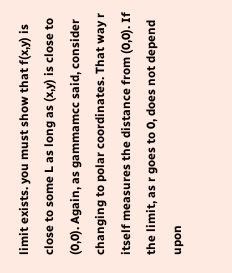limit exists. you must show that f(x,y) is close to some L as long as (x,y) is close to (0,0). Again, as gammamcc said, consider changing to polar coordinates. That way r itself measures the distance from (0,0). If the limit, as r goes to 0, does not depend upon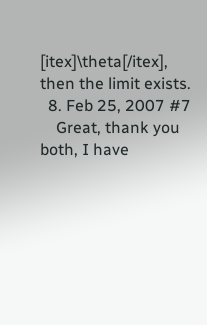[itex]\theta[/itex], then the limit exists.
  8. Feb 25, 2007 #7
    Great, thank you both, I have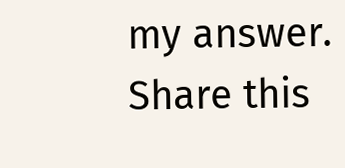my answer.
Share this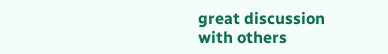great discussion with others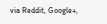via Reddit, Google+,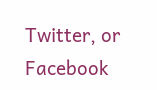Twitter, or Facebook